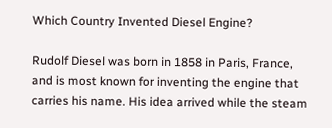Which Country Invented Diesel Engine?

Rudolf Diesel was born in 1858 in Paris, France, and is most known for inventing the engine that carries his name. His idea arrived while the steam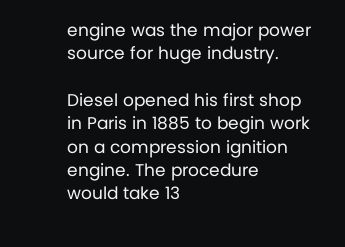engine was the major power source for huge industry.

Diesel opened his first shop in Paris in 1885 to begin work on a compression ignition engine. The procedure would take 13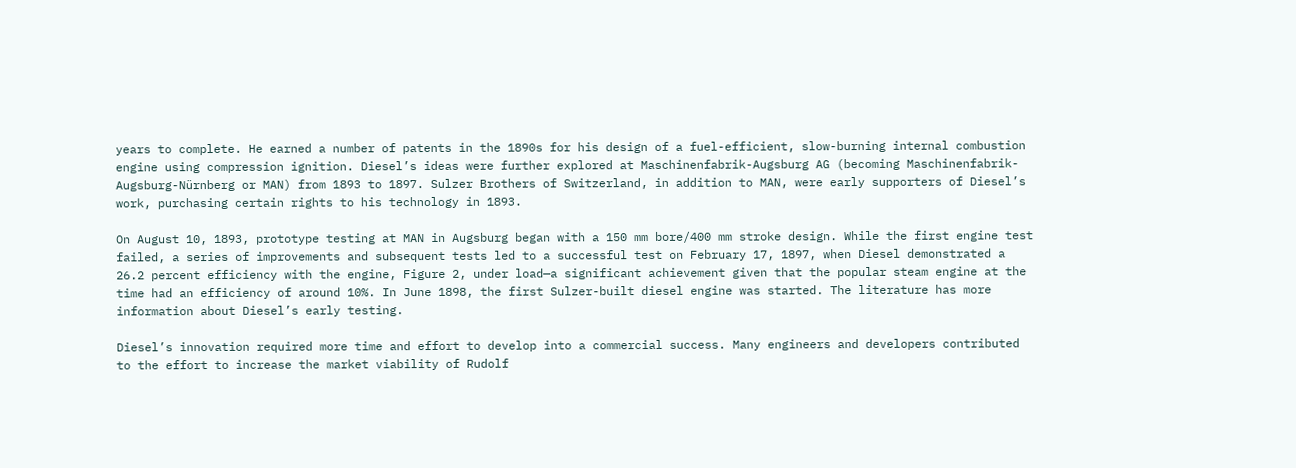years to complete. He earned a number of patents in the 1890s for his design of a fuel-efficient, slow-burning internal combustion engine using compression ignition. Diesel’s ideas were further explored at Maschinenfabrik-Augsburg AG (becoming Maschinenfabrik-Augsburg-Nürnberg or MAN) from 1893 to 1897. Sulzer Brothers of Switzerland, in addition to MAN, were early supporters of Diesel’s work, purchasing certain rights to his technology in 1893.

On August 10, 1893, prototype testing at MAN in Augsburg began with a 150 mm bore/400 mm stroke design. While the first engine test failed, a series of improvements and subsequent tests led to a successful test on February 17, 1897, when Diesel demonstrated a 26.2 percent efficiency with the engine, Figure 2, under load—a significant achievement given that the popular steam engine at the time had an efficiency of around 10%. In June 1898, the first Sulzer-built diesel engine was started. The literature has more information about Diesel’s early testing.

Diesel’s innovation required more time and effort to develop into a commercial success. Many engineers and developers contributed to the effort to increase the market viability of Rudolf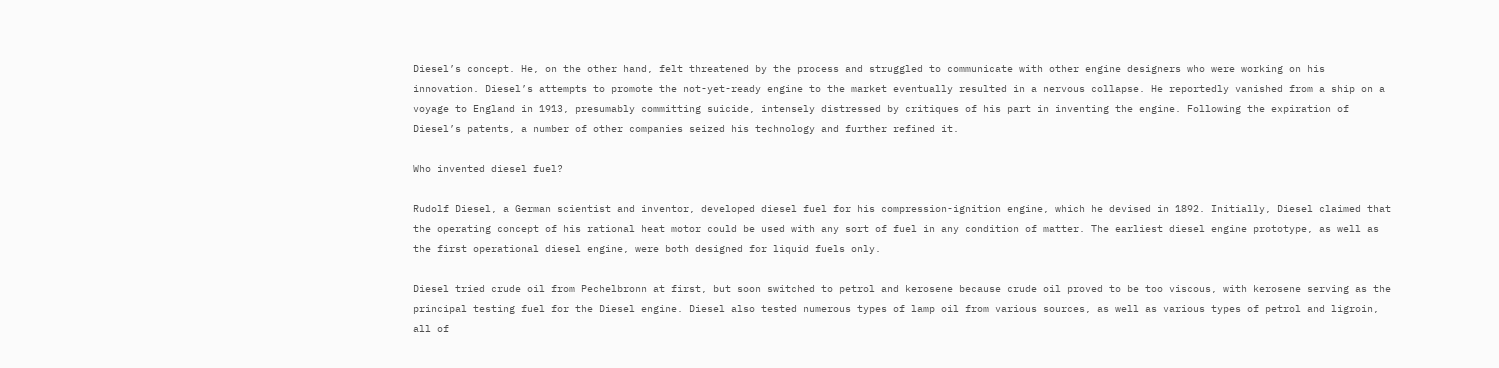Diesel’s concept. He, on the other hand, felt threatened by the process and struggled to communicate with other engine designers who were working on his innovation. Diesel’s attempts to promote the not-yet-ready engine to the market eventually resulted in a nervous collapse. He reportedly vanished from a ship on a voyage to England in 1913, presumably committing suicide, intensely distressed by critiques of his part in inventing the engine. Following the expiration of Diesel’s patents, a number of other companies seized his technology and further refined it.

Who invented diesel fuel?

Rudolf Diesel, a German scientist and inventor, developed diesel fuel for his compression-ignition engine, which he devised in 1892. Initially, Diesel claimed that the operating concept of his rational heat motor could be used with any sort of fuel in any condition of matter. The earliest diesel engine prototype, as well as the first operational diesel engine, were both designed for liquid fuels only.

Diesel tried crude oil from Pechelbronn at first, but soon switched to petrol and kerosene because crude oil proved to be too viscous, with kerosene serving as the principal testing fuel for the Diesel engine. Diesel also tested numerous types of lamp oil from various sources, as well as various types of petrol and ligroin, all of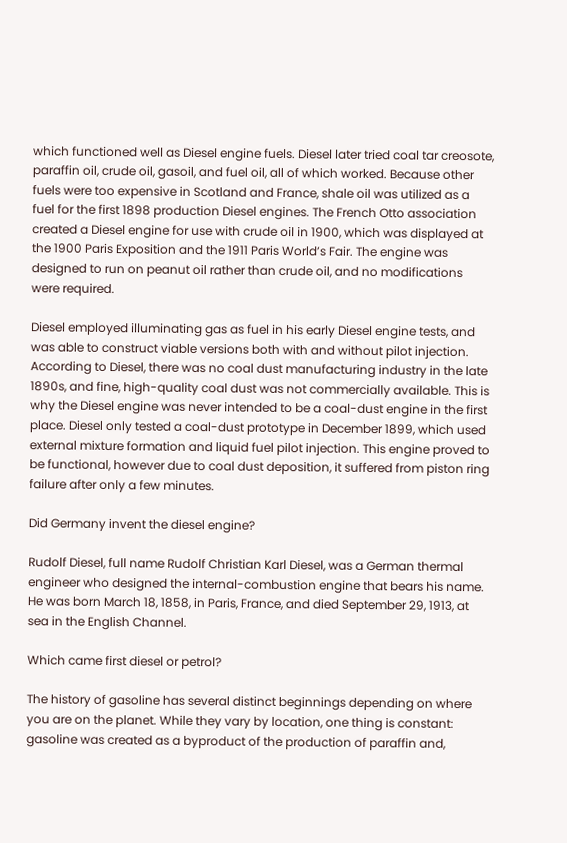which functioned well as Diesel engine fuels. Diesel later tried coal tar creosote, paraffin oil, crude oil, gasoil, and fuel oil, all of which worked. Because other fuels were too expensive in Scotland and France, shale oil was utilized as a fuel for the first 1898 production Diesel engines. The French Otto association created a Diesel engine for use with crude oil in 1900, which was displayed at the 1900 Paris Exposition and the 1911 Paris World’s Fair. The engine was designed to run on peanut oil rather than crude oil, and no modifications were required.

Diesel employed illuminating gas as fuel in his early Diesel engine tests, and was able to construct viable versions both with and without pilot injection. According to Diesel, there was no coal dust manufacturing industry in the late 1890s, and fine, high-quality coal dust was not commercially available. This is why the Diesel engine was never intended to be a coal-dust engine in the first place. Diesel only tested a coal-dust prototype in December 1899, which used external mixture formation and liquid fuel pilot injection. This engine proved to be functional, however due to coal dust deposition, it suffered from piston ring failure after only a few minutes.

Did Germany invent the diesel engine?

Rudolf Diesel, full name Rudolf Christian Karl Diesel, was a German thermal engineer who designed the internal-combustion engine that bears his name. He was born March 18, 1858, in Paris, France, and died September 29, 1913, at sea in the English Channel.

Which came first diesel or petrol?

The history of gasoline has several distinct beginnings depending on where you are on the planet. While they vary by location, one thing is constant: gasoline was created as a byproduct of the production of paraffin and,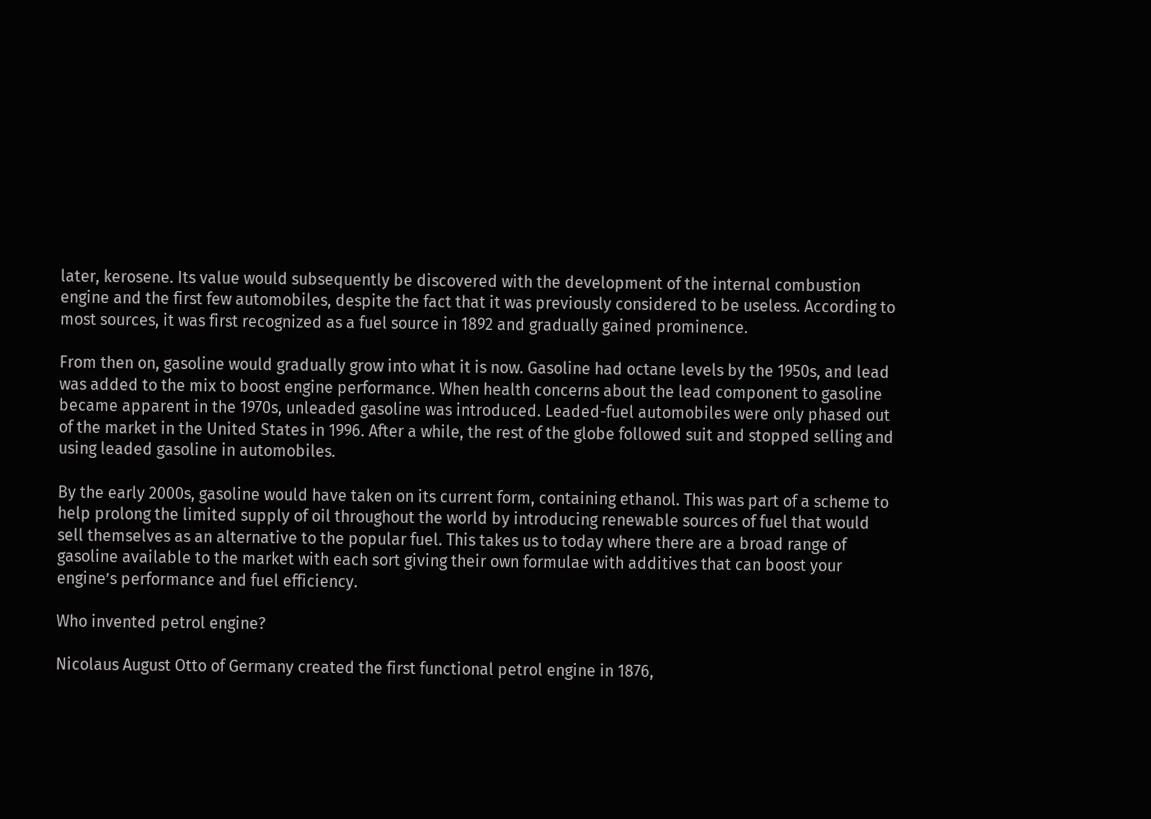later, kerosene. Its value would subsequently be discovered with the development of the internal combustion engine and the first few automobiles, despite the fact that it was previously considered to be useless. According to most sources, it was first recognized as a fuel source in 1892 and gradually gained prominence.

From then on, gasoline would gradually grow into what it is now. Gasoline had octane levels by the 1950s, and lead was added to the mix to boost engine performance. When health concerns about the lead component to gasoline became apparent in the 1970s, unleaded gasoline was introduced. Leaded-fuel automobiles were only phased out of the market in the United States in 1996. After a while, the rest of the globe followed suit and stopped selling and using leaded gasoline in automobiles.

By the early 2000s, gasoline would have taken on its current form, containing ethanol. This was part of a scheme to help prolong the limited supply of oil throughout the world by introducing renewable sources of fuel that would sell themselves as an alternative to the popular fuel. This takes us to today where there are a broad range of gasoline available to the market with each sort giving their own formulae with additives that can boost your engine’s performance and fuel efficiency.

Who invented petrol engine?

Nicolaus August Otto of Germany created the first functional petrol engine in 1876,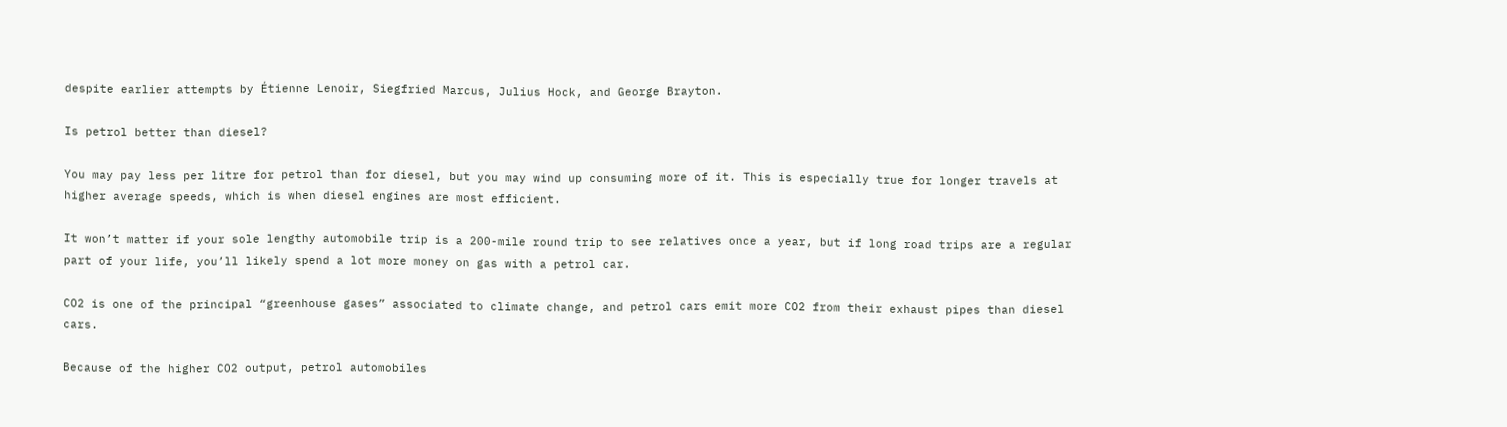despite earlier attempts by Étienne Lenoir, Siegfried Marcus, Julius Hock, and George Brayton.

Is petrol better than diesel?

You may pay less per litre for petrol than for diesel, but you may wind up consuming more of it. This is especially true for longer travels at higher average speeds, which is when diesel engines are most efficient.

It won’t matter if your sole lengthy automobile trip is a 200-mile round trip to see relatives once a year, but if long road trips are a regular part of your life, you’ll likely spend a lot more money on gas with a petrol car.

CO2 is one of the principal “greenhouse gases” associated to climate change, and petrol cars emit more CO2 from their exhaust pipes than diesel cars.

Because of the higher CO2 output, petrol automobiles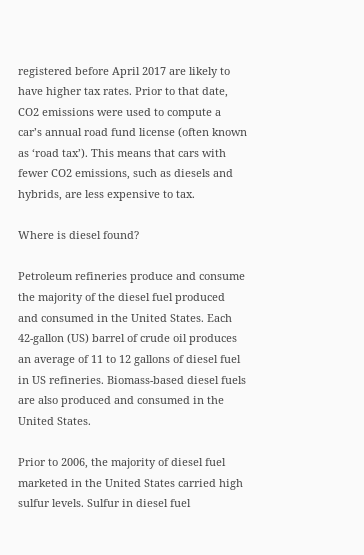registered before April 2017 are likely to have higher tax rates. Prior to that date, CO2 emissions were used to compute a car’s annual road fund license (often known as ‘road tax’). This means that cars with fewer CO2 emissions, such as diesels and hybrids, are less expensive to tax.

Where is diesel found?

Petroleum refineries produce and consume the majority of the diesel fuel produced and consumed in the United States. Each 42-gallon (US) barrel of crude oil produces an average of 11 to 12 gallons of diesel fuel in US refineries. Biomass-based diesel fuels are also produced and consumed in the United States.

Prior to 2006, the majority of diesel fuel marketed in the United States carried high sulfur levels. Sulfur in diesel fuel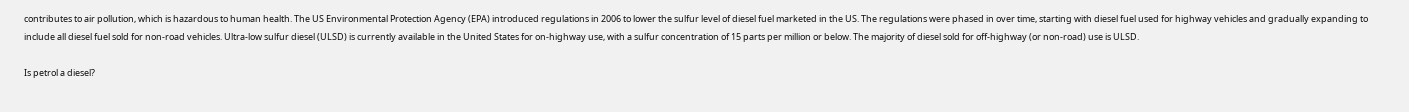contributes to air pollution, which is hazardous to human health. The US Environmental Protection Agency (EPA) introduced regulations in 2006 to lower the sulfur level of diesel fuel marketed in the US. The regulations were phased in over time, starting with diesel fuel used for highway vehicles and gradually expanding to include all diesel fuel sold for non-road vehicles. Ultra-low sulfur diesel (ULSD) is currently available in the United States for on-highway use, with a sulfur concentration of 15 parts per million or below. The majority of diesel sold for off-highway (or non-road) use is ULSD.

Is petrol a diesel?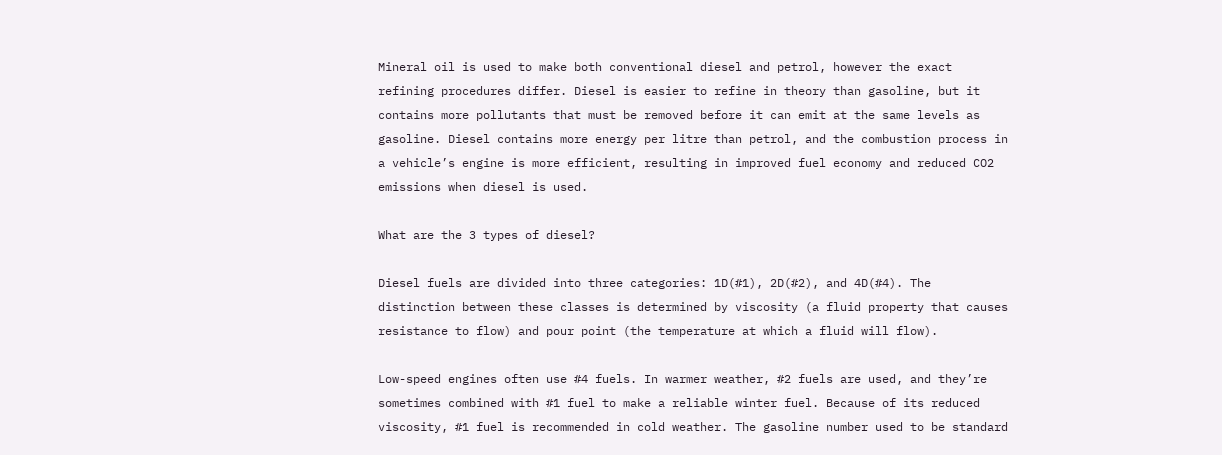Mineral oil is used to make both conventional diesel and petrol, however the exact refining procedures differ. Diesel is easier to refine in theory than gasoline, but it contains more pollutants that must be removed before it can emit at the same levels as gasoline. Diesel contains more energy per litre than petrol, and the combustion process in a vehicle’s engine is more efficient, resulting in improved fuel economy and reduced CO2 emissions when diesel is used.

What are the 3 types of diesel?

Diesel fuels are divided into three categories: 1D(#1), 2D(#2), and 4D(#4). The distinction between these classes is determined by viscosity (a fluid property that causes resistance to flow) and pour point (the temperature at which a fluid will flow).

Low-speed engines often use #4 fuels. In warmer weather, #2 fuels are used, and they’re sometimes combined with #1 fuel to make a reliable winter fuel. Because of its reduced viscosity, #1 fuel is recommended in cold weather. The gasoline number used to be standard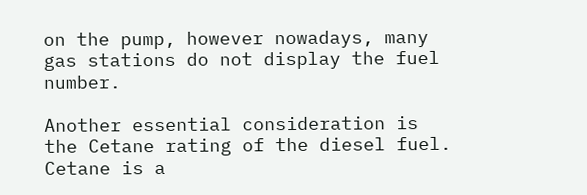on the pump, however nowadays, many gas stations do not display the fuel number.

Another essential consideration is the Cetane rating of the diesel fuel. Cetane is a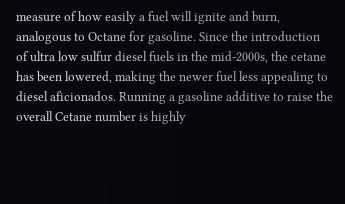measure of how easily a fuel will ignite and burn, analogous to Octane for gasoline. Since the introduction of ultra low sulfur diesel fuels in the mid-2000s, the cetane has been lowered, making the newer fuel less appealing to diesel aficionados. Running a gasoline additive to raise the overall Cetane number is highly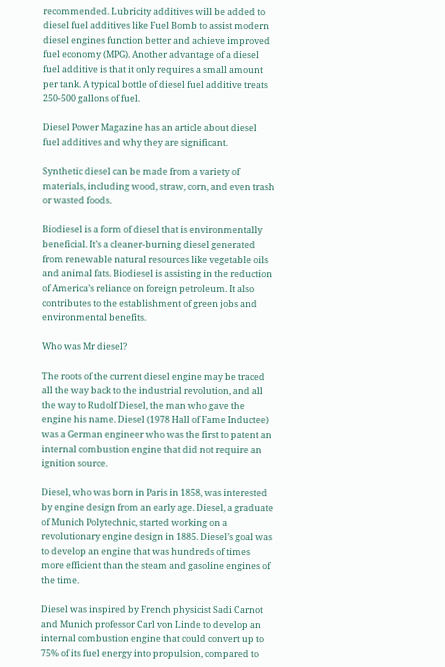recommended. Lubricity additives will be added to diesel fuel additives like Fuel Bomb to assist modern diesel engines function better and achieve improved fuel economy (MPG). Another advantage of a diesel fuel additive is that it only requires a small amount per tank. A typical bottle of diesel fuel additive treats 250-500 gallons of fuel.

Diesel Power Magazine has an article about diesel fuel additives and why they are significant.

Synthetic diesel can be made from a variety of materials, including wood, straw, corn, and even trash or wasted foods.

Biodiesel is a form of diesel that is environmentally beneficial. It’s a cleaner-burning diesel generated from renewable natural resources like vegetable oils and animal fats. Biodiesel is assisting in the reduction of America’s reliance on foreign petroleum. It also contributes to the establishment of green jobs and environmental benefits.

Who was Mr diesel?

The roots of the current diesel engine may be traced all the way back to the industrial revolution, and all the way to Rudolf Diesel, the man who gave the engine his name. Diesel (1978 Hall of Fame Inductee) was a German engineer who was the first to patent an internal combustion engine that did not require an ignition source.

Diesel, who was born in Paris in 1858, was interested by engine design from an early age. Diesel, a graduate of Munich Polytechnic, started working on a revolutionary engine design in 1885. Diesel’s goal was to develop an engine that was hundreds of times more efficient than the steam and gasoline engines of the time.

Diesel was inspired by French physicist Sadi Carnot and Munich professor Carl von Linde to develop an internal combustion engine that could convert up to 75% of its fuel energy into propulsion, compared to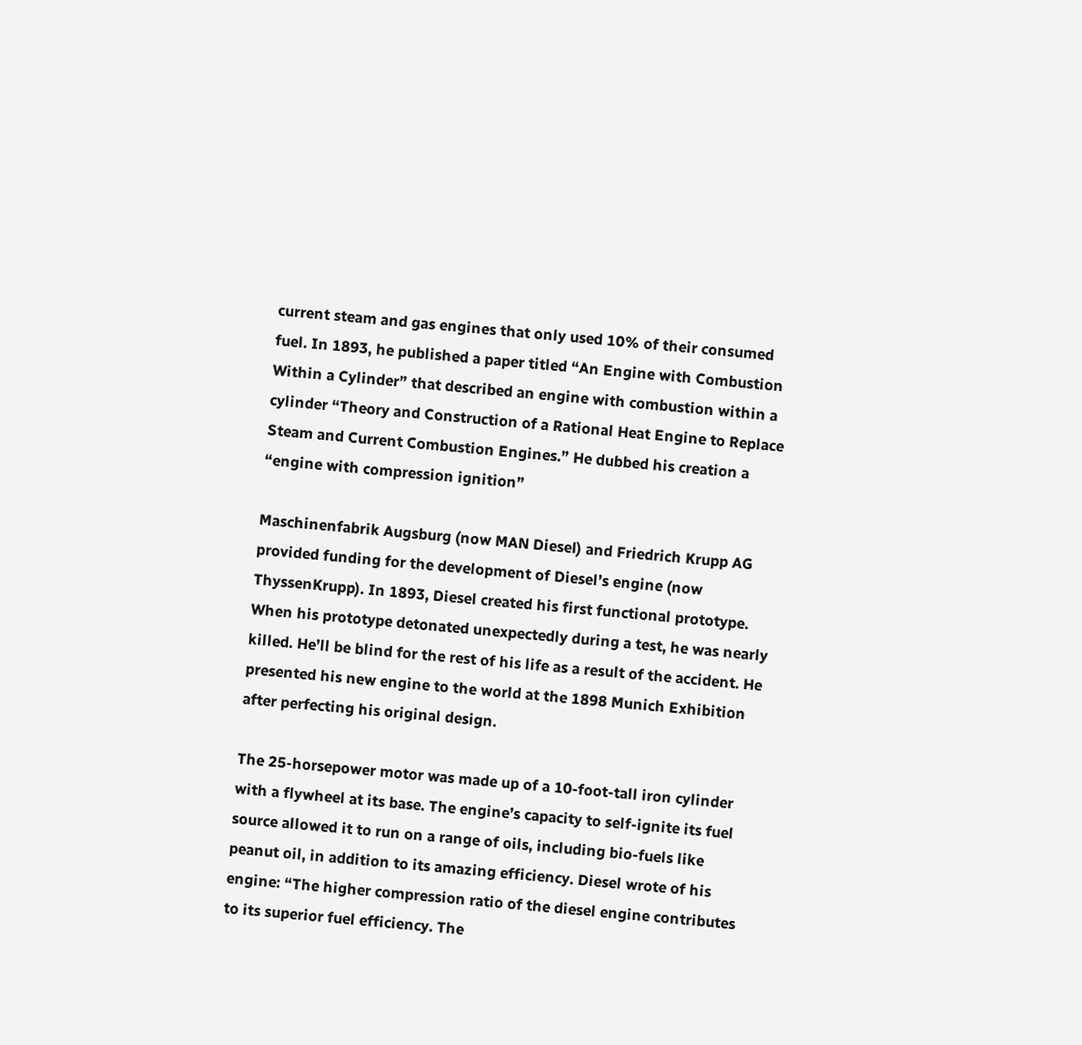current steam and gas engines that only used 10% of their consumed fuel. In 1893, he published a paper titled “An Engine with Combustion Within a Cylinder” that described an engine with combustion within a cylinder “Theory and Construction of a Rational Heat Engine to Replace Steam and Current Combustion Engines.” He dubbed his creation a “engine with compression ignition”

Maschinenfabrik Augsburg (now MAN Diesel) and Friedrich Krupp AG provided funding for the development of Diesel’s engine (now ThyssenKrupp). In 1893, Diesel created his first functional prototype. When his prototype detonated unexpectedly during a test, he was nearly killed. He’ll be blind for the rest of his life as a result of the accident. He presented his new engine to the world at the 1898 Munich Exhibition after perfecting his original design.

The 25-horsepower motor was made up of a 10-foot-tall iron cylinder with a flywheel at its base. The engine’s capacity to self-ignite its fuel source allowed it to run on a range of oils, including bio-fuels like peanut oil, in addition to its amazing efficiency. Diesel wrote of his engine: “The higher compression ratio of the diesel engine contributes to its superior fuel efficiency. The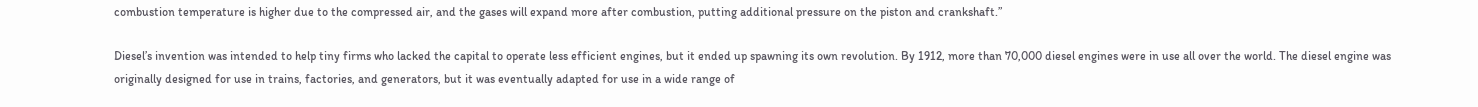combustion temperature is higher due to the compressed air, and the gases will expand more after combustion, putting additional pressure on the piston and crankshaft.”

Diesel’s invention was intended to help tiny firms who lacked the capital to operate less efficient engines, but it ended up spawning its own revolution. By 1912, more than 70,000 diesel engines were in use all over the world. The diesel engine was originally designed for use in trains, factories, and generators, but it was eventually adapted for use in a wide range of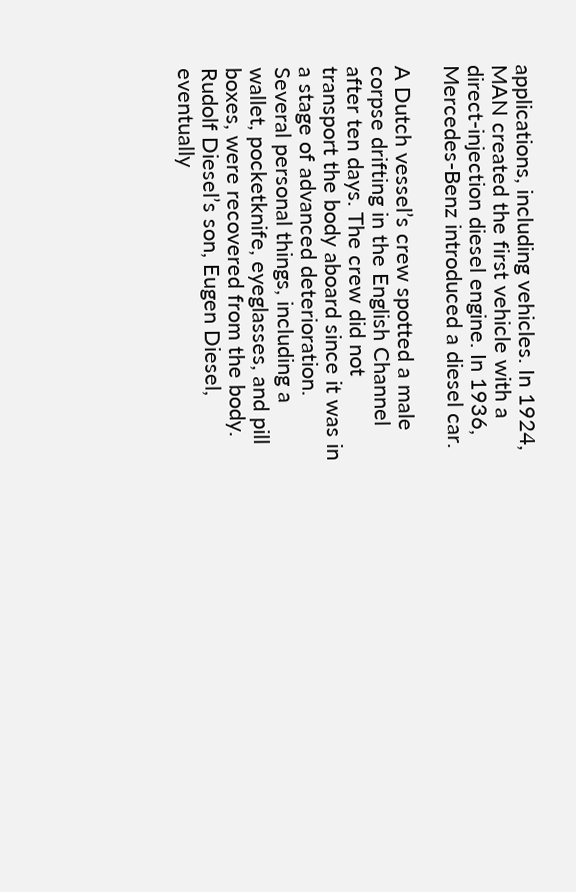applications, including vehicles. In 1924, MAN created the first vehicle with a direct-injection diesel engine. In 1936, Mercedes-Benz introduced a diesel car.

A Dutch vessel’s crew spotted a male corpse drifting in the English Channel after ten days. The crew did not transport the body aboard since it was in a stage of advanced deterioration. Several personal things, including a wallet, pocketknife, eyeglasses, and pill boxes, were recovered from the body. Rudolf Diesel’s son, Eugen Diesel, eventually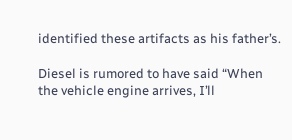identified these artifacts as his father’s.

Diesel is rumored to have said “When the vehicle engine arrives, I’ll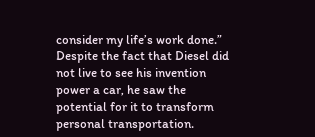consider my life’s work done.” Despite the fact that Diesel did not live to see his invention power a car, he saw the potential for it to transform personal transportation.